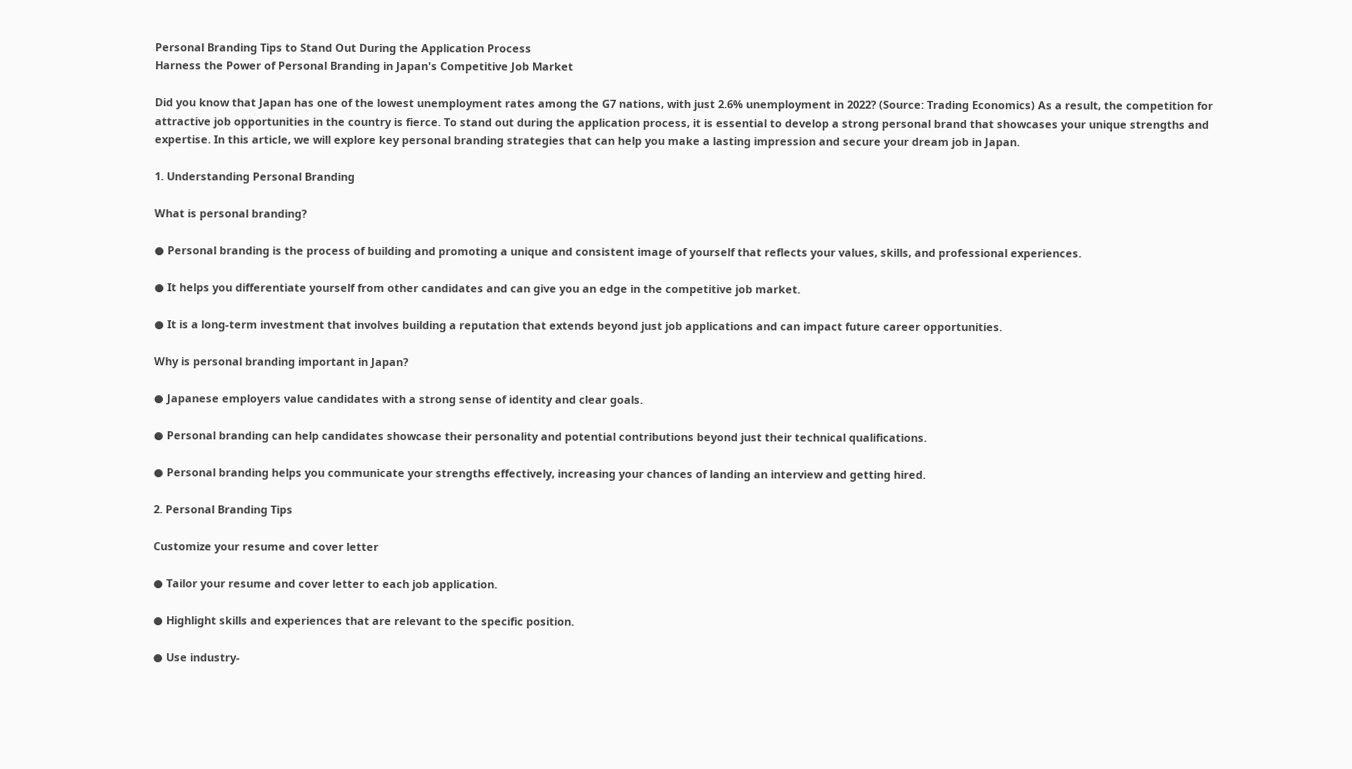Personal Branding Tips to Stand Out During the Application Process
Harness the Power of Personal Branding in Japan's Competitive Job Market

Did you know that Japan has one of the lowest unemployment rates among the G7 nations, with just 2.6% unemployment in 2022? (Source: Trading Economics) As a result, the competition for attractive job opportunities in the country is fierce. To stand out during the application process, it is essential to develop a strong personal brand that showcases your unique strengths and expertise. In this article, we will explore key personal branding strategies that can help you make a lasting impression and secure your dream job in Japan.

1. Understanding Personal Branding

What is personal branding?

● Personal branding is the process of building and promoting a unique and consistent image of yourself that reflects your values, skills, and professional experiences.

● It helps you differentiate yourself from other candidates and can give you an edge in the competitive job market.

● It is a long-term investment that involves building a reputation that extends beyond just job applications and can impact future career opportunities.

Why is personal branding important in Japan?

● Japanese employers value candidates with a strong sense of identity and clear goals.

● Personal branding can help candidates showcase their personality and potential contributions beyond just their technical qualifications.

● Personal branding helps you communicate your strengths effectively, increasing your chances of landing an interview and getting hired.

2. Personal Branding Tips

Customize your resume and cover letter

● Tailor your resume and cover letter to each job application.

● Highlight skills and experiences that are relevant to the specific position.

● Use industry-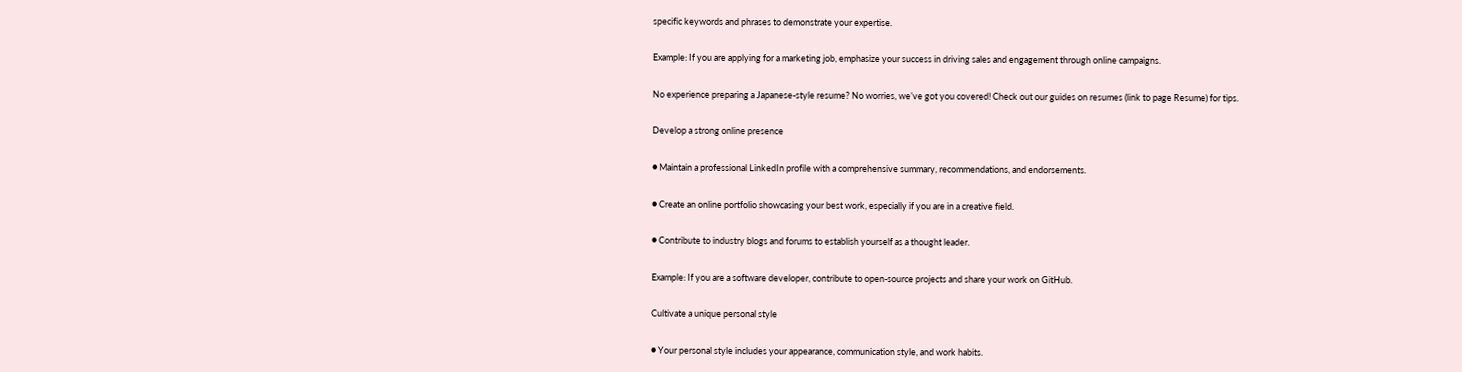specific keywords and phrases to demonstrate your expertise.

Example: If you are applying for a marketing job, emphasize your success in driving sales and engagement through online campaigns.

No experience preparing a Japanese-style resume? No worries, we’ve got you covered! Check out our guides on resumes (link to page Resume) for tips.

Develop a strong online presence

● Maintain a professional LinkedIn profile with a comprehensive summary, recommendations, and endorsements.

● Create an online portfolio showcasing your best work, especially if you are in a creative field.

● Contribute to industry blogs and forums to establish yourself as a thought leader.

Example: If you are a software developer, contribute to open-source projects and share your work on GitHub.

Cultivate a unique personal style

● Your personal style includes your appearance, communication style, and work habits.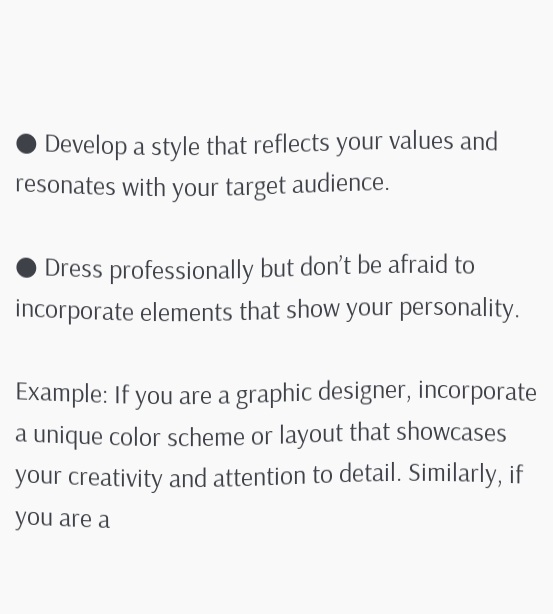● Develop a style that reflects your values and resonates with your target audience.

● Dress professionally but don’t be afraid to incorporate elements that show your personality.

Example: If you are a graphic designer, incorporate a unique color scheme or layout that showcases your creativity and attention to detail. Similarly, if you are a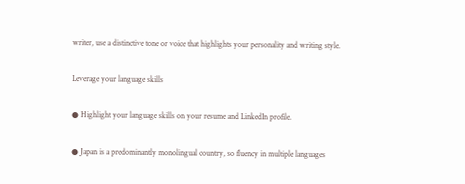writer, use a distinctive tone or voice that highlights your personality and writing style.

Leverage your language skills

● Highlight your language skills on your resume and LinkedIn profile.

● Japan is a predominantly monolingual country, so fluency in multiple languages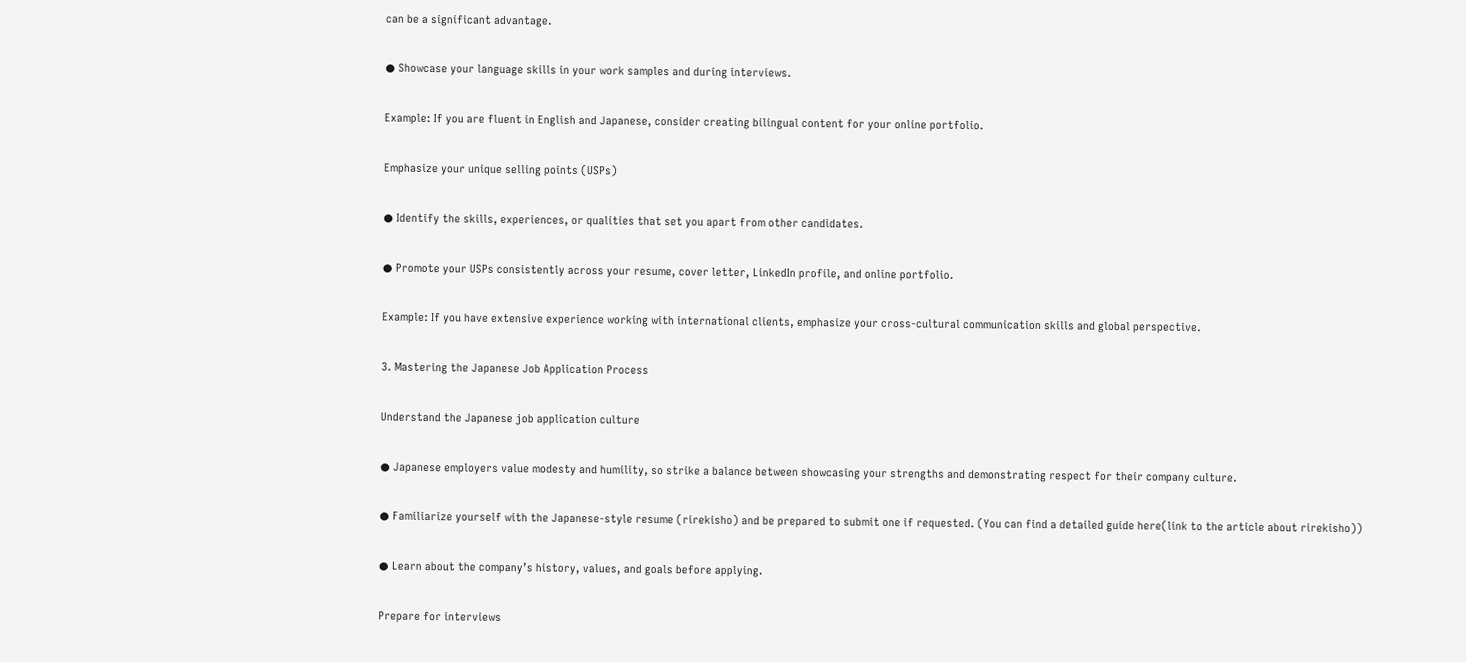can be a significant advantage.

● Showcase your language skills in your work samples and during interviews.

Example: If you are fluent in English and Japanese, consider creating bilingual content for your online portfolio.

Emphasize your unique selling points (USPs)

● Identify the skills, experiences, or qualities that set you apart from other candidates.

● Promote your USPs consistently across your resume, cover letter, LinkedIn profile, and online portfolio.

Example: If you have extensive experience working with international clients, emphasize your cross-cultural communication skills and global perspective.

3. Mastering the Japanese Job Application Process

Understand the Japanese job application culture

● Japanese employers value modesty and humility, so strike a balance between showcasing your strengths and demonstrating respect for their company culture.

● Familiarize yourself with the Japanese-style resume (rirekisho) and be prepared to submit one if requested. (You can find a detailed guide here(link to the article about rirekisho))

● Learn about the company’s history, values, and goals before applying.

Prepare for interviews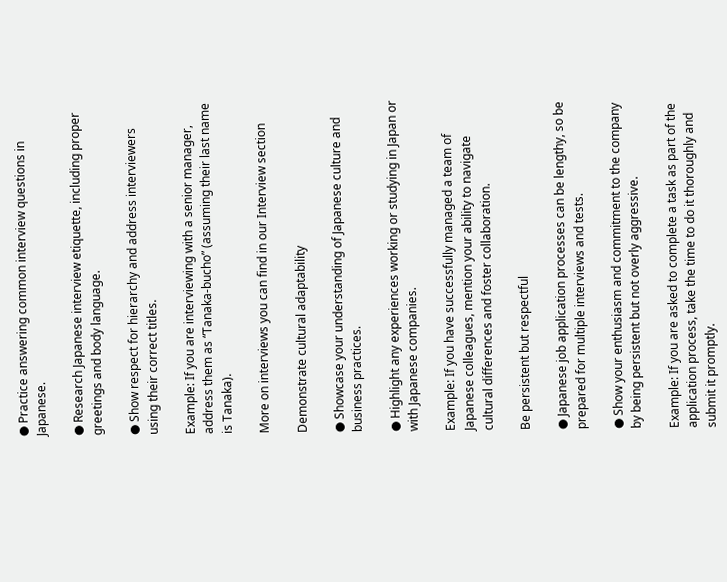● Practice answering common interview questions in Japanese.

● Research Japanese interview etiquette, including proper greetings and body language.

● Show respect for hierarchy and address interviewers using their correct titles.

Example: If you are interviewing with a senior manager, address them as “Tanaka-bucho” (assuming their last name is Tanaka).

More on interviews you can find in our Interview section

Demonstrate cultural adaptability

● Showcase your understanding of Japanese culture and business practices.

● Highlight any experiences working or studying in Japan or with Japanese companies.

Example: If you have successfully managed a team of Japanese colleagues, mention your ability to navigate cultural differences and foster collaboration.

Be persistent but respectful

● Japanese job application processes can be lengthy, so be prepared for multiple interviews and tests.

● Show your enthusiasm and commitment to the company by being persistent but not overly aggressive.

Example: If you are asked to complete a task as part of the application process, take the time to do it thoroughly and submit it promptly.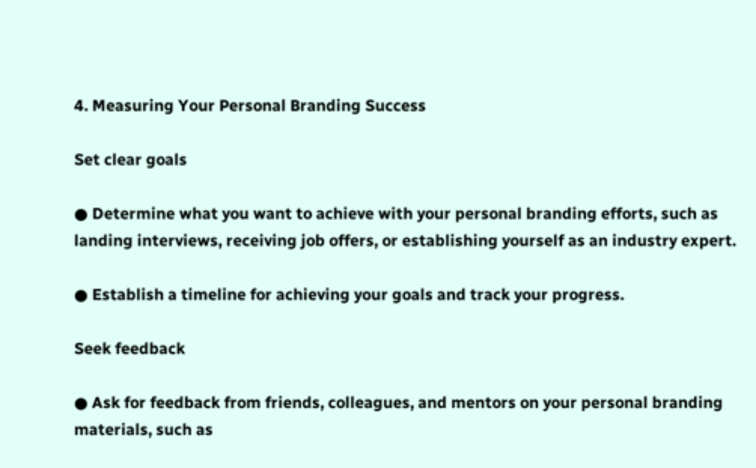4. Measuring Your Personal Branding Success

Set clear goals

● Determine what you want to achieve with your personal branding efforts, such as landing interviews, receiving job offers, or establishing yourself as an industry expert.

● Establish a timeline for achieving your goals and track your progress.

Seek feedback

● Ask for feedback from friends, colleagues, and mentors on your personal branding materials, such as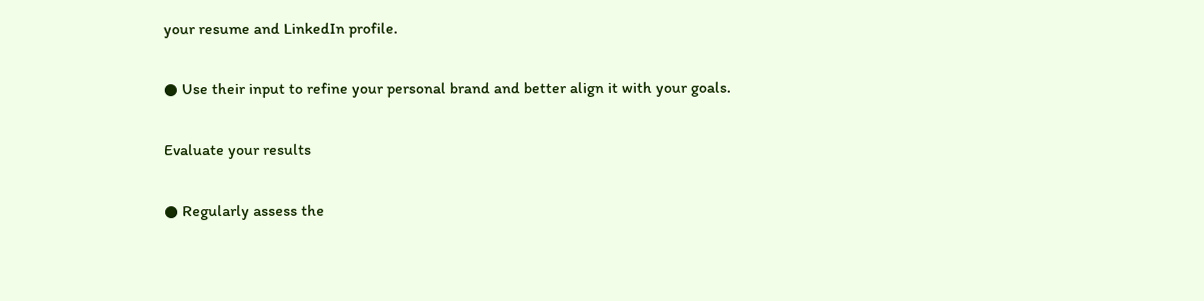your resume and LinkedIn profile.

● Use their input to refine your personal brand and better align it with your goals.

Evaluate your results

● Regularly assess the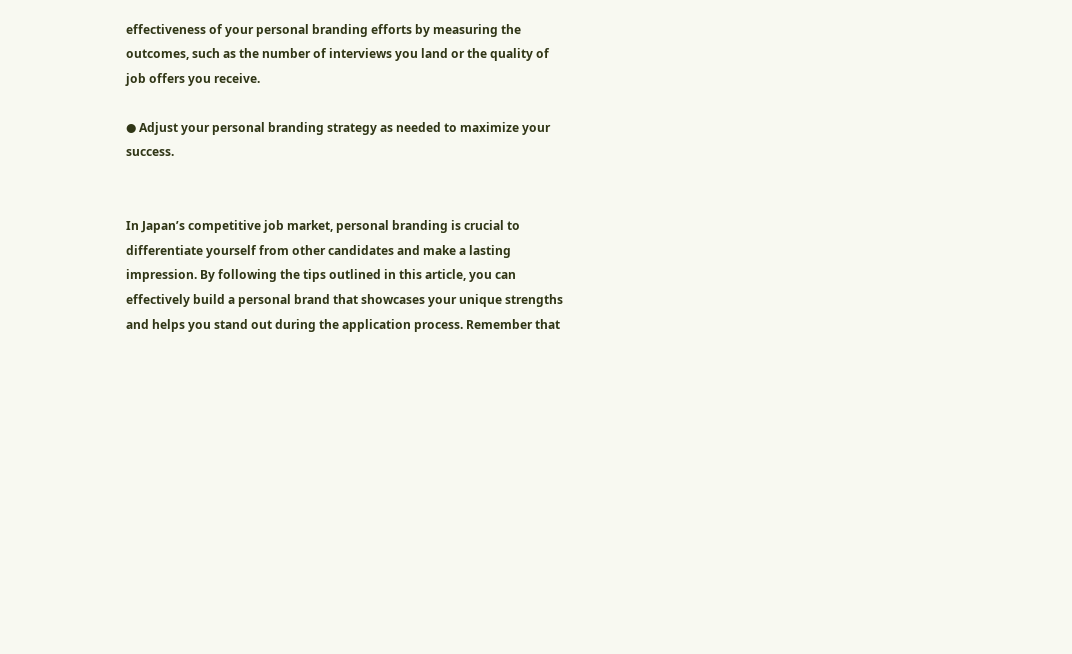effectiveness of your personal branding efforts by measuring the outcomes, such as the number of interviews you land or the quality of job offers you receive.

● Adjust your personal branding strategy as needed to maximize your success.


In Japan’s competitive job market, personal branding is crucial to differentiate yourself from other candidates and make a lasting impression. By following the tips outlined in this article, you can effectively build a personal brand that showcases your unique strengths and helps you stand out during the application process. Remember that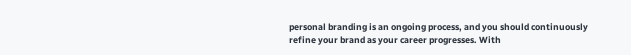personal branding is an ongoing process, and you should continuously refine your brand as your career progresses. With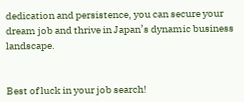dedication and persistence, you can secure your dream job and thrive in Japan’s dynamic business landscape.


Best of luck in your job search!